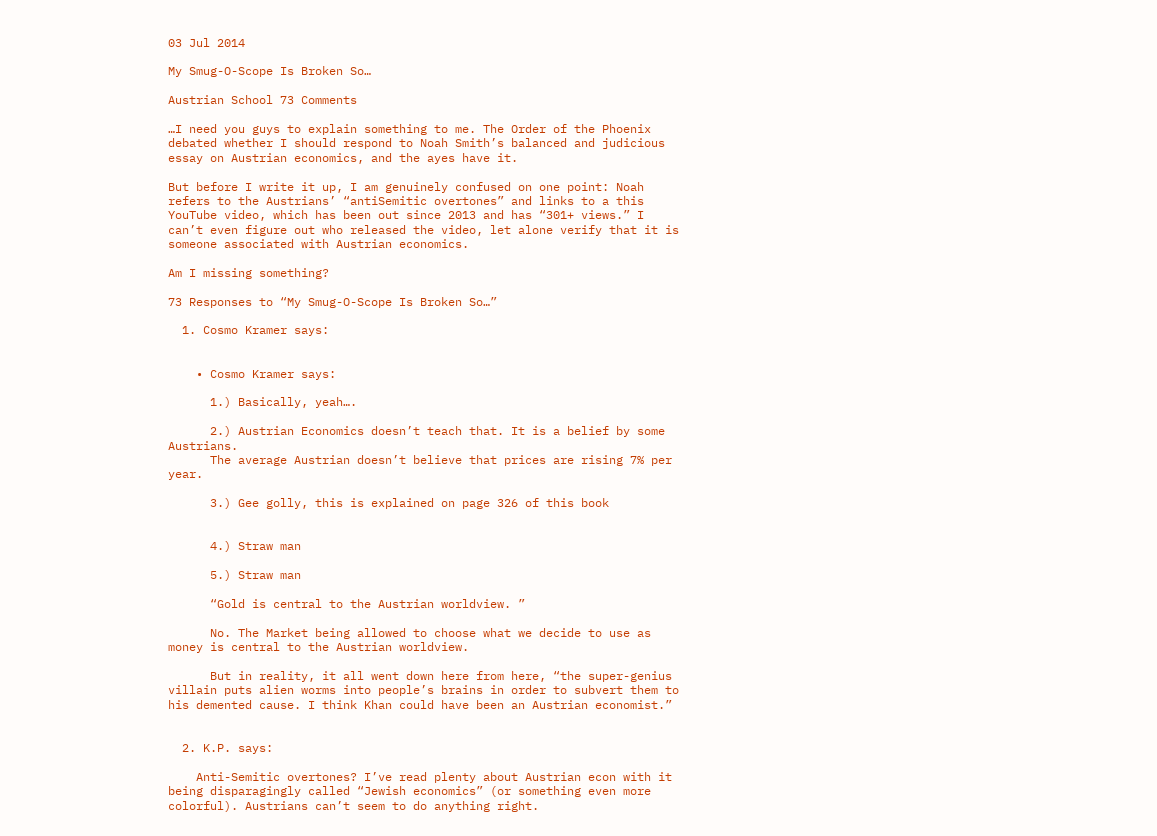03 Jul 2014

My Smug-O-Scope Is Broken So…

Austrian School 73 Comments

…I need you guys to explain something to me. The Order of the Phoenix debated whether I should respond to Noah Smith’s balanced and judicious essay on Austrian economics, and the ayes have it.

But before I write it up, I am genuinely confused on one point: Noah refers to the Austrians’ “antiSemitic overtones” and links to a this YouTube video, which has been out since 2013 and has “301+ views.” I can’t even figure out who released the video, let alone verify that it is someone associated with Austrian economics.

Am I missing something?

73 Responses to “My Smug-O-Scope Is Broken So…”

  1. Cosmo Kramer says:


    • Cosmo Kramer says:

      1.) Basically, yeah….

      2.) Austrian Economics doesn’t teach that. It is a belief by some Austrians.
      The average Austrian doesn’t believe that prices are rising 7% per year.

      3.) Gee golly, this is explained on page 326 of this book


      4.) Straw man

      5.) Straw man

      “Gold is central to the Austrian worldview. ”

      No. The Market being allowed to choose what we decide to use as money is central to the Austrian worldview.

      But in reality, it all went down here from here, “the super-genius villain puts alien worms into people’s brains in order to subvert them to his demented cause. I think Khan could have been an Austrian economist.”


  2. K.P. says:

    Anti-Semitic overtones? I’ve read plenty about Austrian econ with it being disparagingly called “Jewish economics” (or something even more colorful). Austrians can’t seem to do anything right.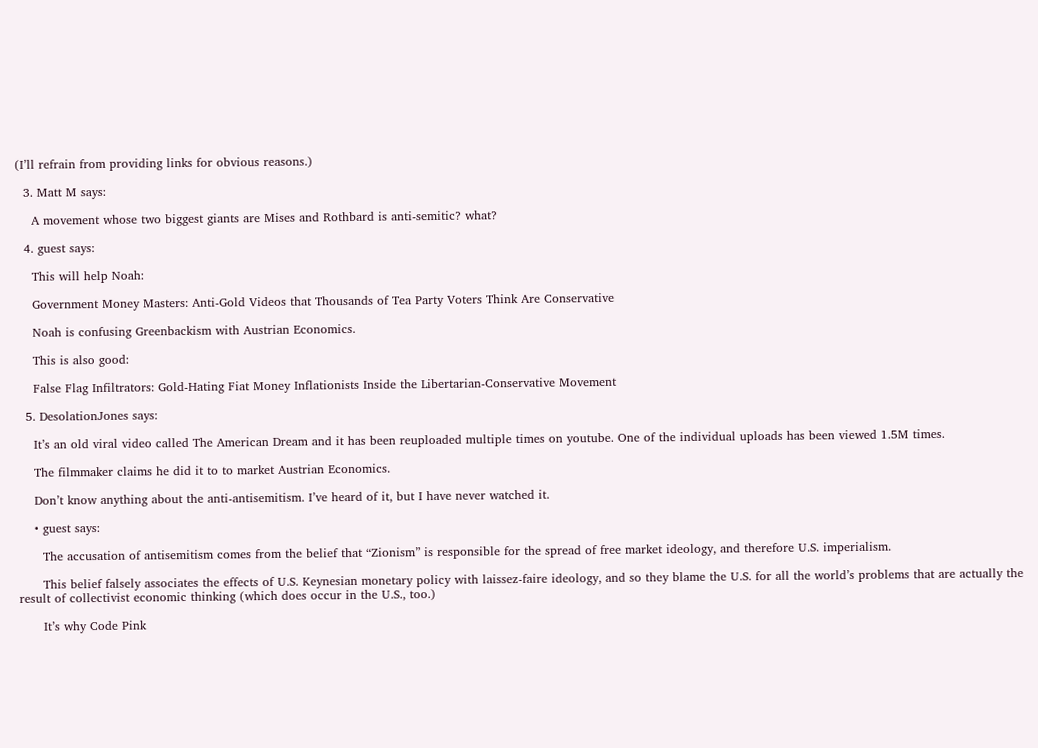(I’ll refrain from providing links for obvious reasons.)

  3. Matt M says:

    A movement whose two biggest giants are Mises and Rothbard is anti-semitic? what?

  4. guest says:

    This will help Noah:

    Government Money Masters: Anti-Gold Videos that Thousands of Tea Party Voters Think Are Conservative

    Noah is confusing Greenbackism with Austrian Economics.

    This is also good:

    False Flag Infiltrators: Gold-Hating Fiat Money Inflationists Inside the Libertarian-Conservative Movement

  5. DesolationJones says:

    It’s an old viral video called The American Dream and it has been reuploaded multiple times on youtube. One of the individual uploads has been viewed 1.5M times.

    The filmmaker claims he did it to to market Austrian Economics.

    Don’t know anything about the anti-antisemitism. I’ve heard of it, but I have never watched it.

    • guest says:

      The accusation of antisemitism comes from the belief that “Zionism” is responsible for the spread of free market ideology, and therefore U.S. imperialism.

      This belief falsely associates the effects of U.S. Keynesian monetary policy with laissez-faire ideology, and so they blame the U.S. for all the world’s problems that are actually the result of collectivist economic thinking (which does occur in the U.S., too.)

      It’s why Code Pink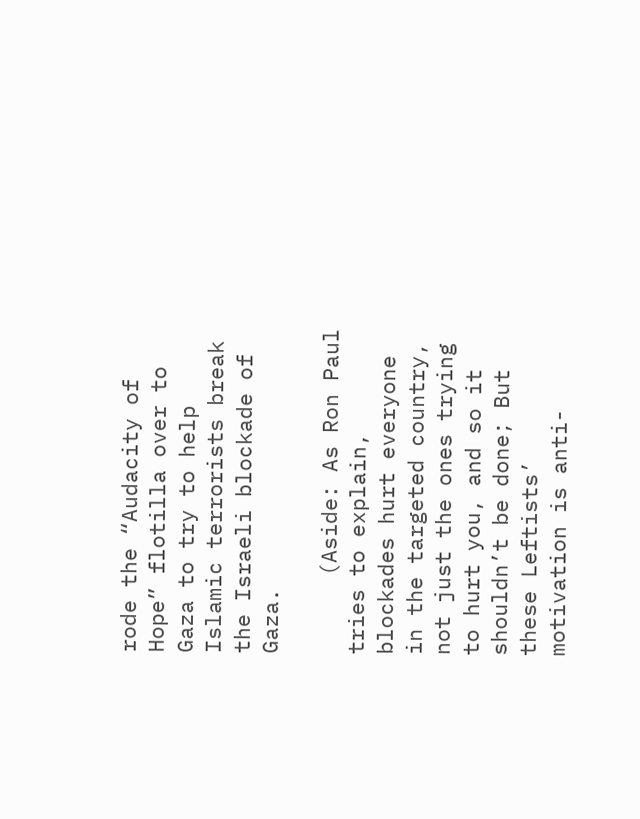rode the “Audacity of Hope” flotilla over to Gaza to try to help Islamic terrorists break the Israeli blockade of Gaza.

      (Aside: As Ron Paul tries to explain, blockades hurt everyone in the targeted country, not just the ones trying to hurt you, and so it shouldn’t be done; But these Leftists’ motivation is anti-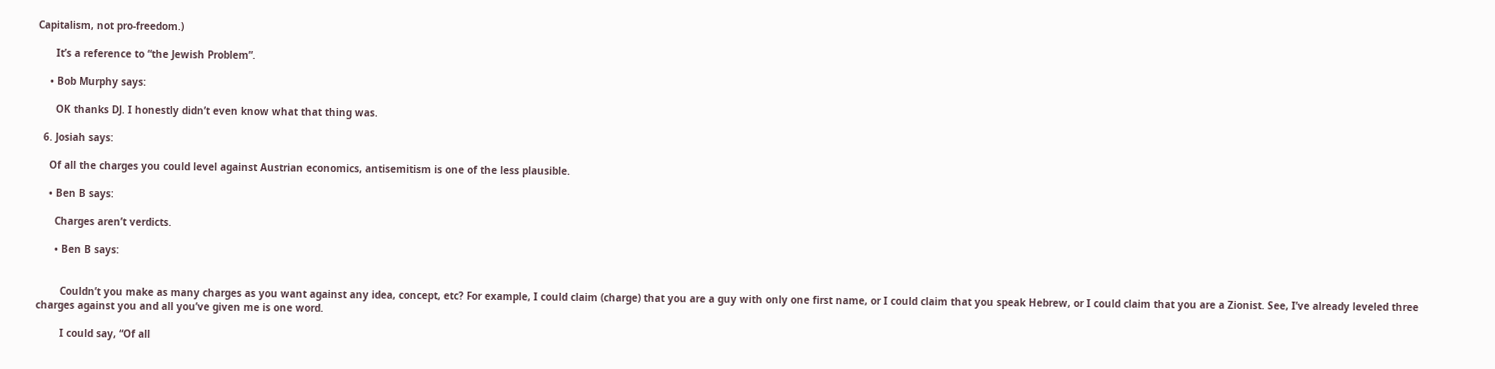Capitalism, not pro-freedom.)

      It’s a reference to “the Jewish Problem”.

    • Bob Murphy says:

      OK thanks DJ. I honestly didn’t even know what that thing was.

  6. Josiah says:

    Of all the charges you could level against Austrian economics, antisemitism is one of the less plausible.

    • Ben B says:

      Charges aren’t verdicts.

      • Ben B says:


        Couldn’t you make as many charges as you want against any idea, concept, etc? For example, I could claim (charge) that you are a guy with only one first name, or I could claim that you speak Hebrew, or I could claim that you are a Zionist. See, I’ve already leveled three charges against you and all you’ve given me is one word.

        I could say, “Of all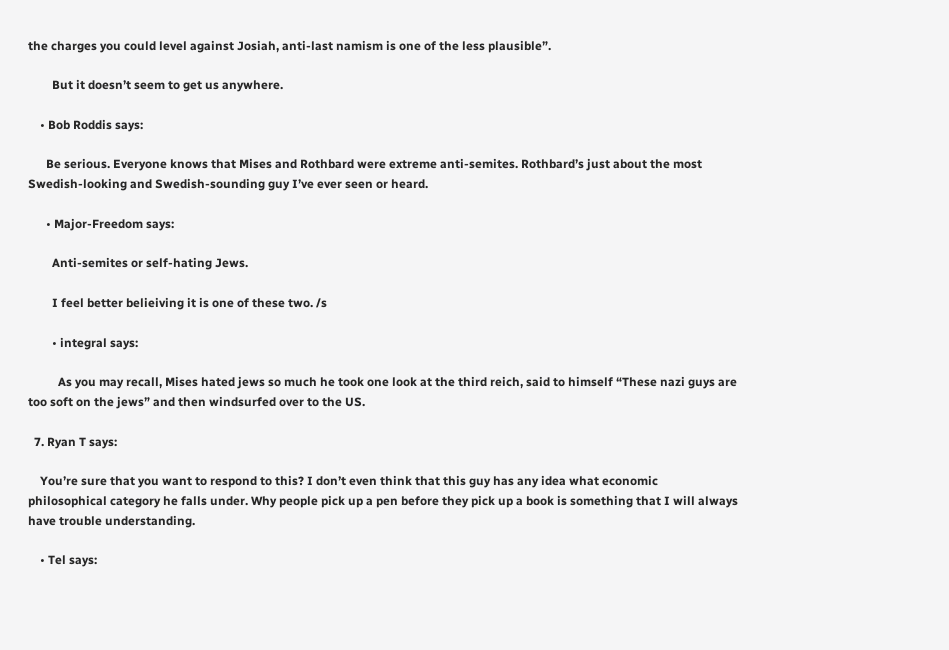the charges you could level against Josiah, anti-last namism is one of the less plausible”.

        But it doesn’t seem to get us anywhere.

    • Bob Roddis says:

      Be serious. Everyone knows that Mises and Rothbard were extreme anti-semites. Rothbard’s just about the most Swedish-looking and Swedish-sounding guy I’ve ever seen or heard.

      • Major-Freedom says:

        Anti-semites or self-hating Jews.

        I feel better belieiving it is one of these two. /s

        • integral says:

          As you may recall, Mises hated jews so much he took one look at the third reich, said to himself “These nazi guys are too soft on the jews” and then windsurfed over to the US.

  7. Ryan T says:

    You’re sure that you want to respond to this? I don’t even think that this guy has any idea what economic philosophical category he falls under. Why people pick up a pen before they pick up a book is something that I will always have trouble understanding.

    • Tel says: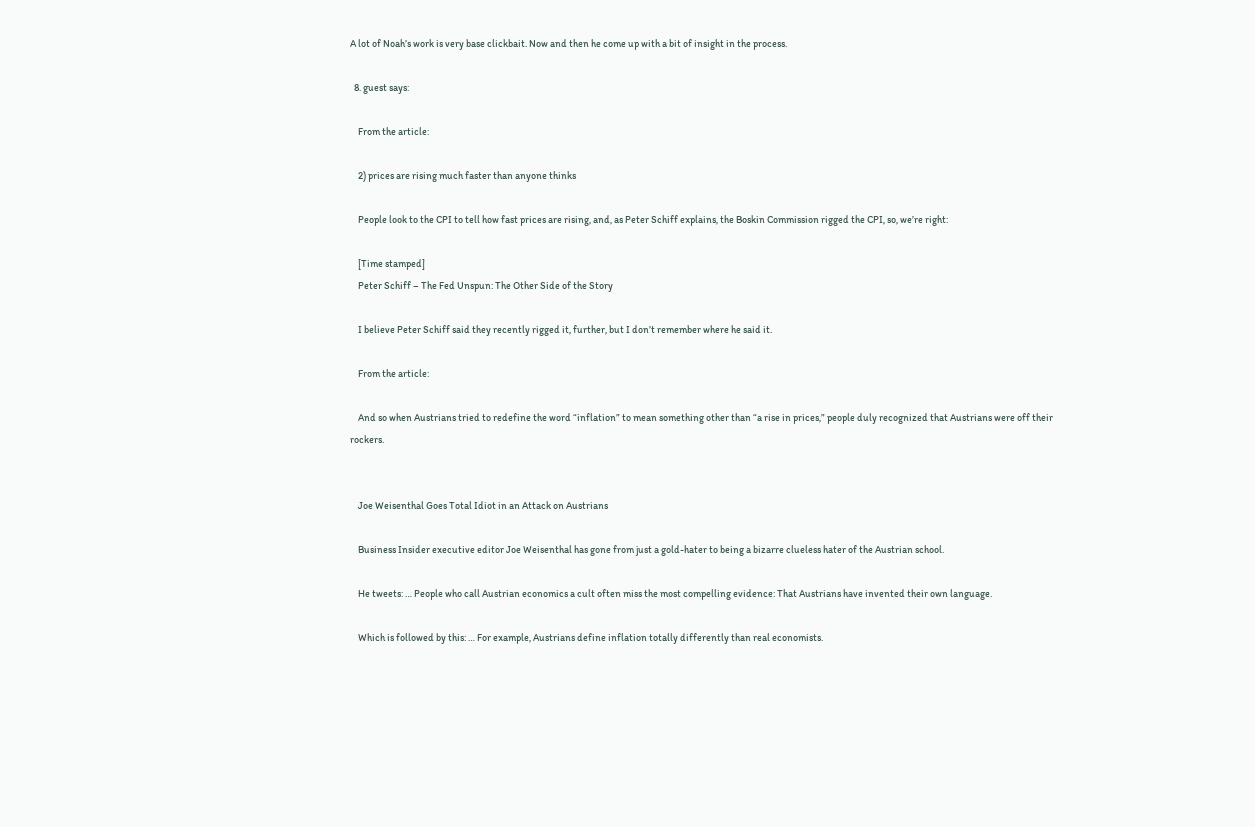A lot of Noah’s work is very base clickbait. Now and then he come up with a bit of insight in the process.

  8. guest says:

    From the article:

    2) prices are rising much faster than anyone thinks

    People look to the CPI to tell how fast prices are rising, and, as Peter Schiff explains, the Boskin Commission rigged the CPI, so, we’re right:

    [Time stamped]
    Peter Schiff – The Fed Unspun: The Other Side of the Story

    I believe Peter Schiff said they recently rigged it, further, but I don’t remember where he said it.

    From the article:

    And so when Austrians tried to redefine the word “inflation” to mean something other than “a rise in prices,” people duly recognized that Austrians were off their rockers.


    Joe Weisenthal Goes Total Idiot in an Attack on Austrians

    Business Insider executive editor Joe Weisenthal has gone from just a gold-hater to being a bizarre clueless hater of the Austrian school.

    He tweets: … People who call Austrian economics a cult often miss the most compelling evidence: That Austrians have invented their own language.

    Which is followed by this: … For example, Austrians define inflation totally differently than real economists.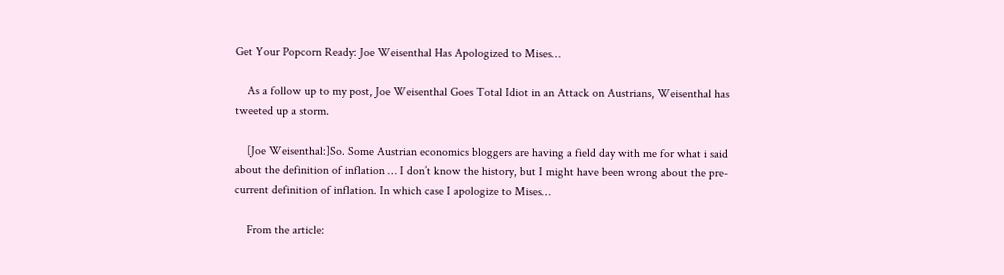Get Your Popcorn Ready: Joe Weisenthal Has Apologized to Mises…

    As a follow up to my post, Joe Weisenthal Goes Total Idiot in an Attack on Austrians, Weisenthal has tweeted up a storm.

    [Joe Weisenthal:]So. Some Austrian economics bloggers are having a field day with me for what i said about the definition of inflation … I don’t know the history, but I might have been wrong about the pre-current definition of inflation. In which case I apologize to Mises…

    From the article: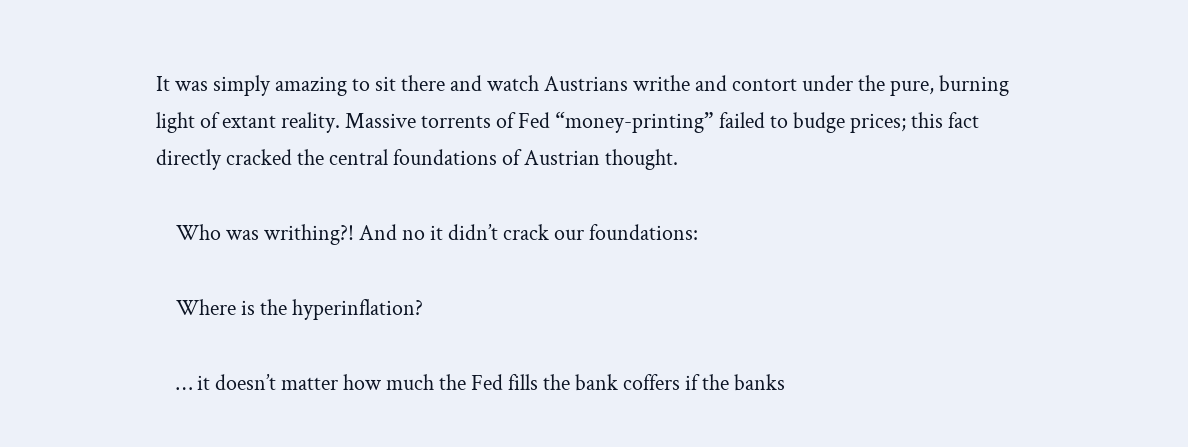It was simply amazing to sit there and watch Austrians writhe and contort under the pure, burning light of extant reality. Massive torrents of Fed “money-printing” failed to budge prices; this fact directly cracked the central foundations of Austrian thought.

    Who was writhing?! And no it didn’t crack our foundations:

    Where is the hyperinflation?

    … it doesn’t matter how much the Fed fills the bank coffers if the banks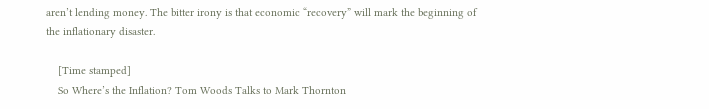aren’t lending money. The bitter irony is that economic “recovery” will mark the beginning of the inflationary disaster.

    [Time stamped]
    So Where’s the Inflation? Tom Woods Talks to Mark Thornton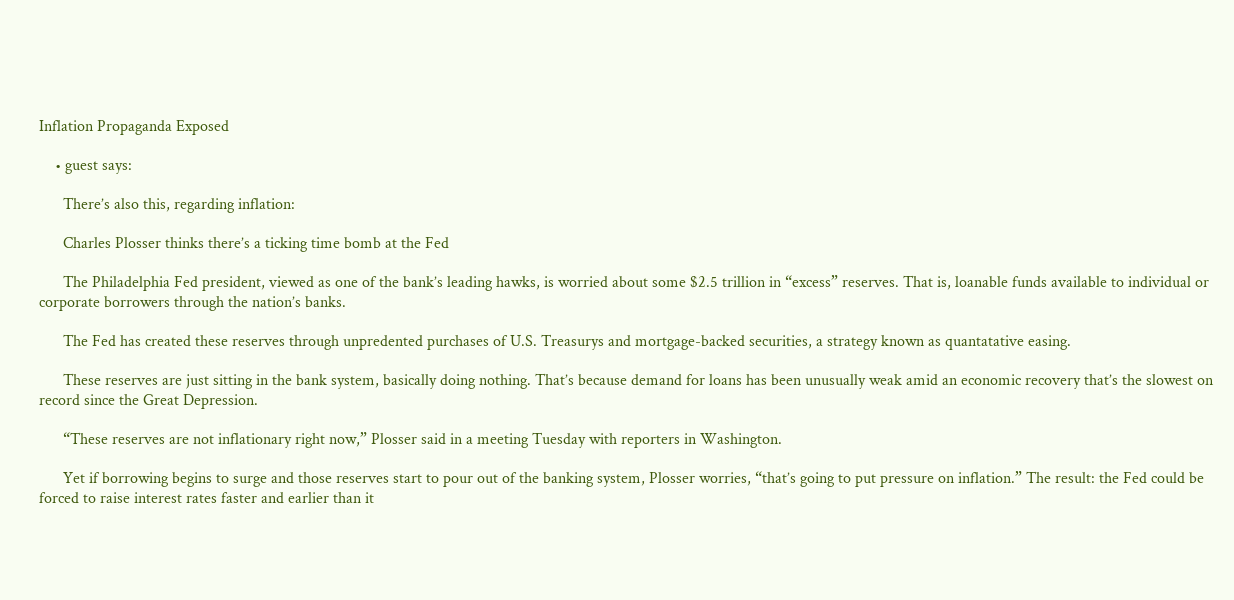Inflation Propaganda Exposed

    • guest says:

      There’s also this, regarding inflation:

      Charles Plosser thinks there’s a ticking time bomb at the Fed

      The Philadelphia Fed president, viewed as one of the bank’s leading hawks, is worried about some $2.5 trillion in “excess” reserves. That is, loanable funds available to individual or corporate borrowers through the nation’s banks.

      The Fed has created these reserves through unpredented purchases of U.S. Treasurys and mortgage-backed securities, a strategy known as quantatative easing.

      These reserves are just sitting in the bank system, basically doing nothing. That’s because demand for loans has been unusually weak amid an economic recovery that’s the slowest on record since the Great Depression.

      “These reserves are not inflationary right now,” Plosser said in a meeting Tuesday with reporters in Washington.

      Yet if borrowing begins to surge and those reserves start to pour out of the banking system, Plosser worries, “that’s going to put pressure on inflation.” The result: the Fed could be forced to raise interest rates faster and earlier than it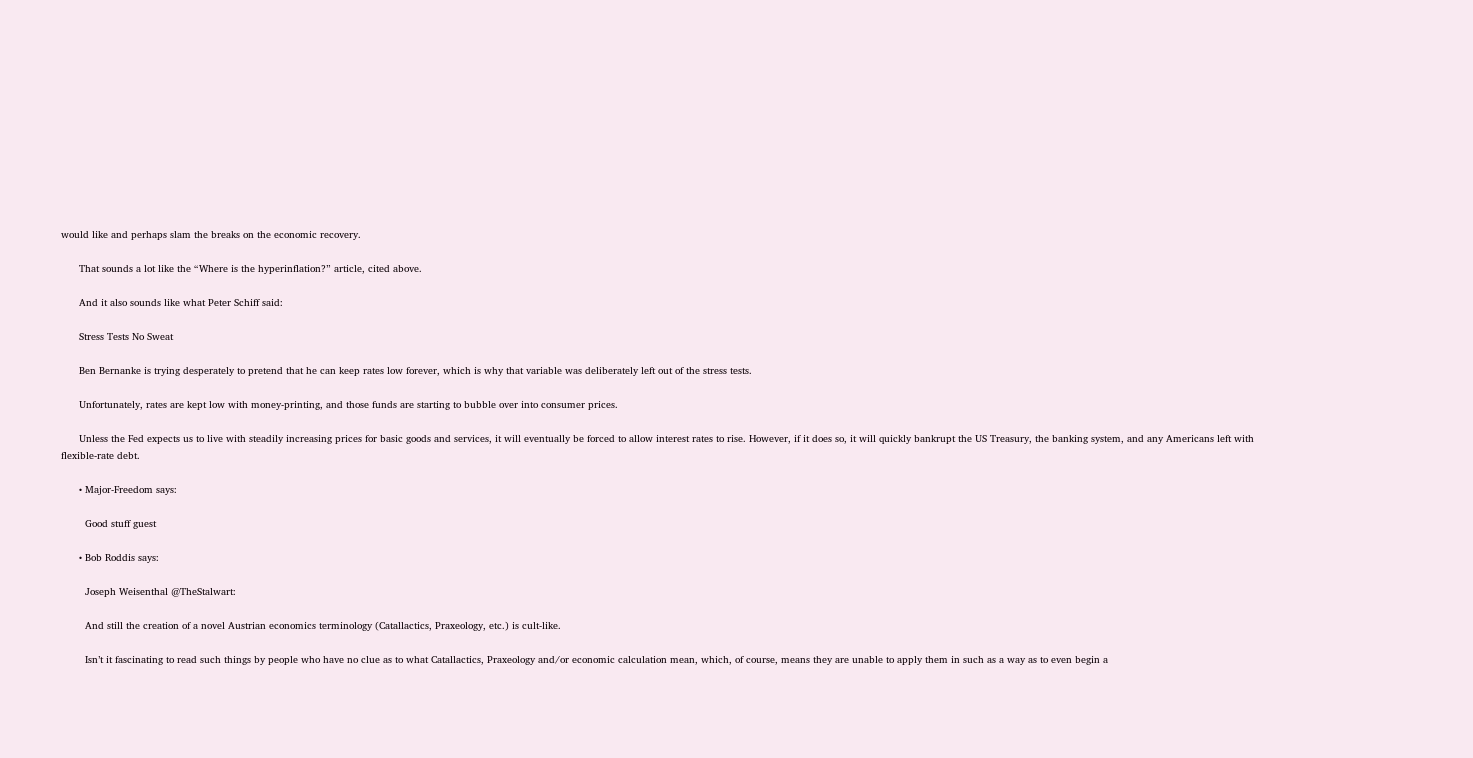would like and perhaps slam the breaks on the economic recovery.

      That sounds a lot like the “Where is the hyperinflation?” article, cited above.

      And it also sounds like what Peter Schiff said:

      Stress Tests No Sweat

      Ben Bernanke is trying desperately to pretend that he can keep rates low forever, which is why that variable was deliberately left out of the stress tests.

      Unfortunately, rates are kept low with money-printing, and those funds are starting to bubble over into consumer prices.

      Unless the Fed expects us to live with steadily increasing prices for basic goods and services, it will eventually be forced to allow interest rates to rise. However, if it does so, it will quickly bankrupt the US Treasury, the banking system, and any Americans left with flexible-rate debt.

      • Major-Freedom says:

        Good stuff guest

      • Bob Roddis says:

        Joseph Weisenthal @TheStalwart:

        And still the creation of a novel Austrian economics terminology (Catallactics, Praxeology, etc.) is cult-like.

        Isn’t it fascinating to read such things by people who have no clue as to what Catallactics, Praxeology and/or economic calculation mean, which, of course, means they are unable to apply them in such as a way as to even begin a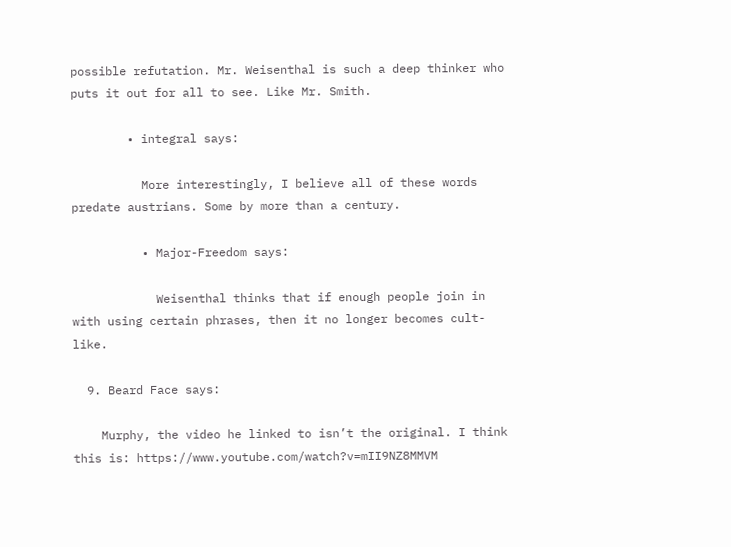possible refutation. Mr. Weisenthal is such a deep thinker who puts it out for all to see. Like Mr. Smith.

        • integral says:

          More interestingly, I believe all of these words predate austrians. Some by more than a century.

          • Major-Freedom says:

            Weisenthal thinks that if enough people join in with using certain phrases, then it no longer becomes cult-like.

  9. Beard Face says:

    Murphy, the video he linked to isn’t the original. I think this is: https://www.youtube.com/watch?v=mII9NZ8MMVM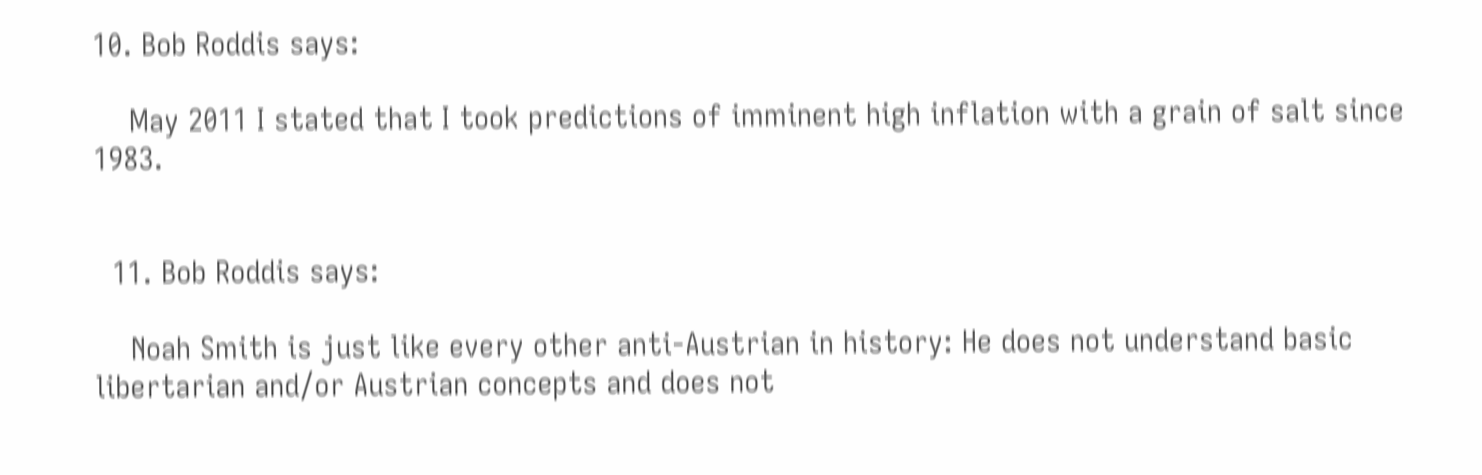10. Bob Roddis says:

    May 2011 I stated that I took predictions of imminent high inflation with a grain of salt since 1983.


  11. Bob Roddis says:

    Noah Smith is just like every other anti-Austrian in history: He does not understand basic libertarian and/or Austrian concepts and does not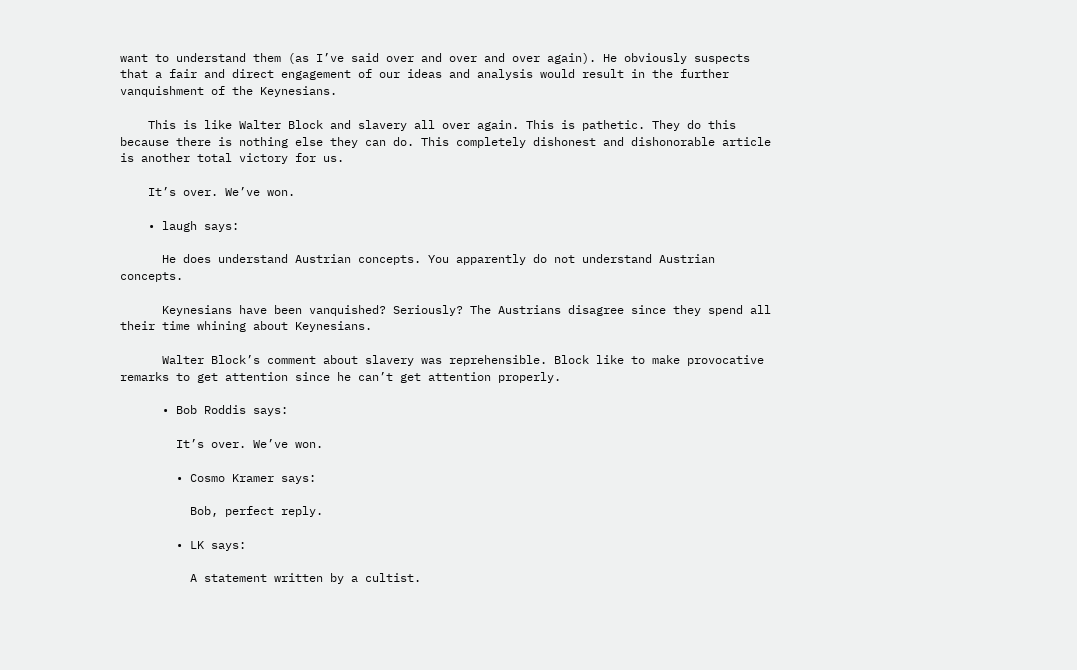want to understand them (as I’ve said over and over and over again). He obviously suspects that a fair and direct engagement of our ideas and analysis would result in the further vanquishment of the Keynesians.

    This is like Walter Block and slavery all over again. This is pathetic. They do this because there is nothing else they can do. This completely dishonest and dishonorable article is another total victory for us.

    It’s over. We’ve won.

    • laugh says:

      He does understand Austrian concepts. You apparently do not understand Austrian concepts.

      Keynesians have been vanquished? Seriously? The Austrians disagree since they spend all their time whining about Keynesians.

      Walter Block’s comment about slavery was reprehensible. Block like to make provocative remarks to get attention since he can’t get attention properly.

      • Bob Roddis says:

        It’s over. We’ve won.

        • Cosmo Kramer says:

          Bob, perfect reply.

        • LK says:

          A statement written by a cultist.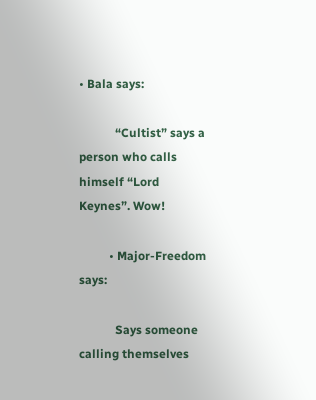• Bala says:

            “Cultist” says a person who calls himself “Lord Keynes”. Wow!

          • Major-Freedom says:

            Says someone calling themselves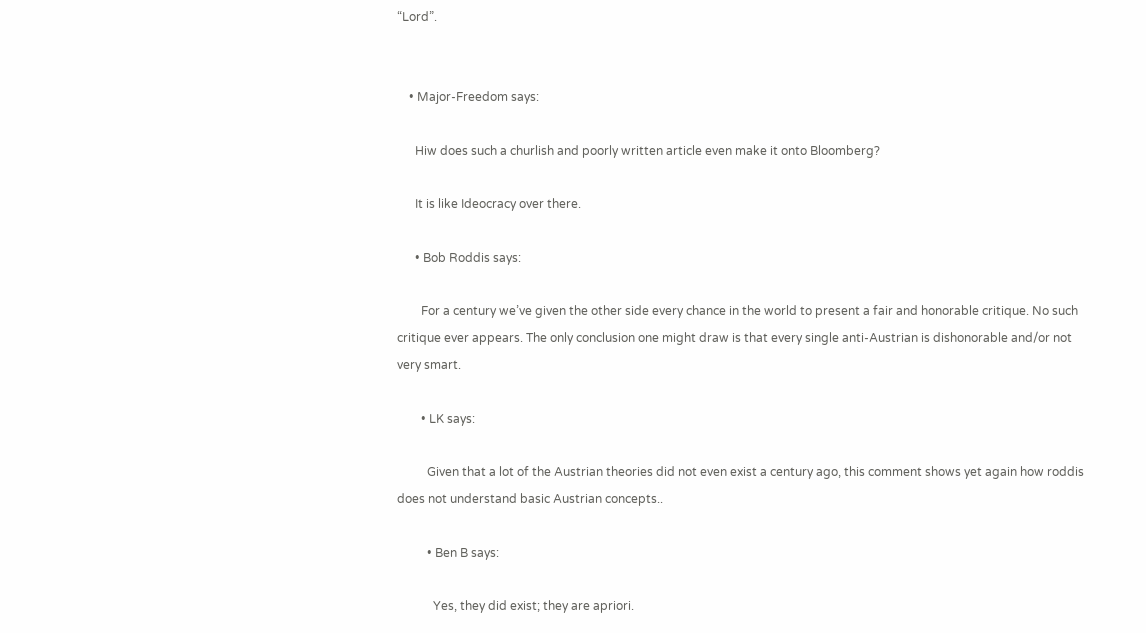“Lord”.


    • Major-Freedom says:

      Hiw does such a churlish and poorly written article even make it onto Bloomberg?

      It is like Ideocracy over there.

      • Bob Roddis says:

        For a century we’ve given the other side every chance in the world to present a fair and honorable critique. No such critique ever appears. The only conclusion one might draw is that every single anti-Austrian is dishonorable and/or not very smart.

        • LK says:

          Given that a lot of the Austrian theories did not even exist a century ago, this comment shows yet again how roddis does not understand basic Austrian concepts..

          • Ben B says:

            Yes, they did exist; they are apriori.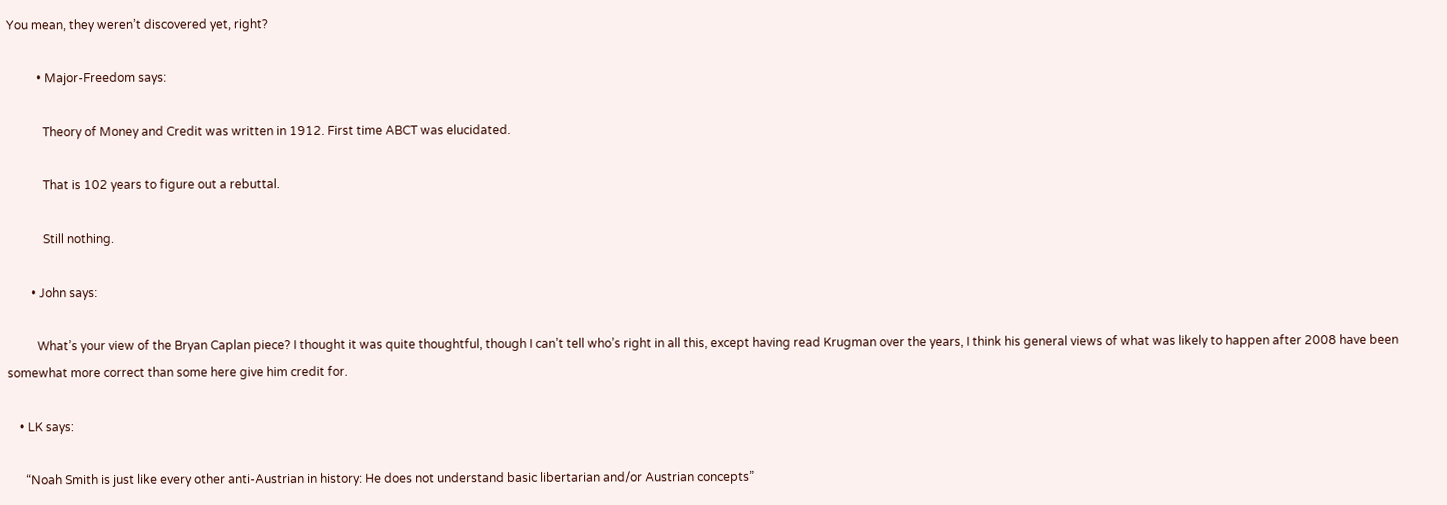You mean, they weren’t discovered yet, right?

          • Major-Freedom says:

            Theory of Money and Credit was written in 1912. First time ABCT was elucidated.

            That is 102 years to figure out a rebuttal.

            Still nothing.

        • John says:

          What’s your view of the Bryan Caplan piece? I thought it was quite thoughtful, though I can’t tell who’s right in all this, except having read Krugman over the years, I think his general views of what was likely to happen after 2008 have been somewhat more correct than some here give him credit for.

    • LK says:

      “Noah Smith is just like every other anti-Austrian in history: He does not understand basic libertarian and/or Austrian concepts”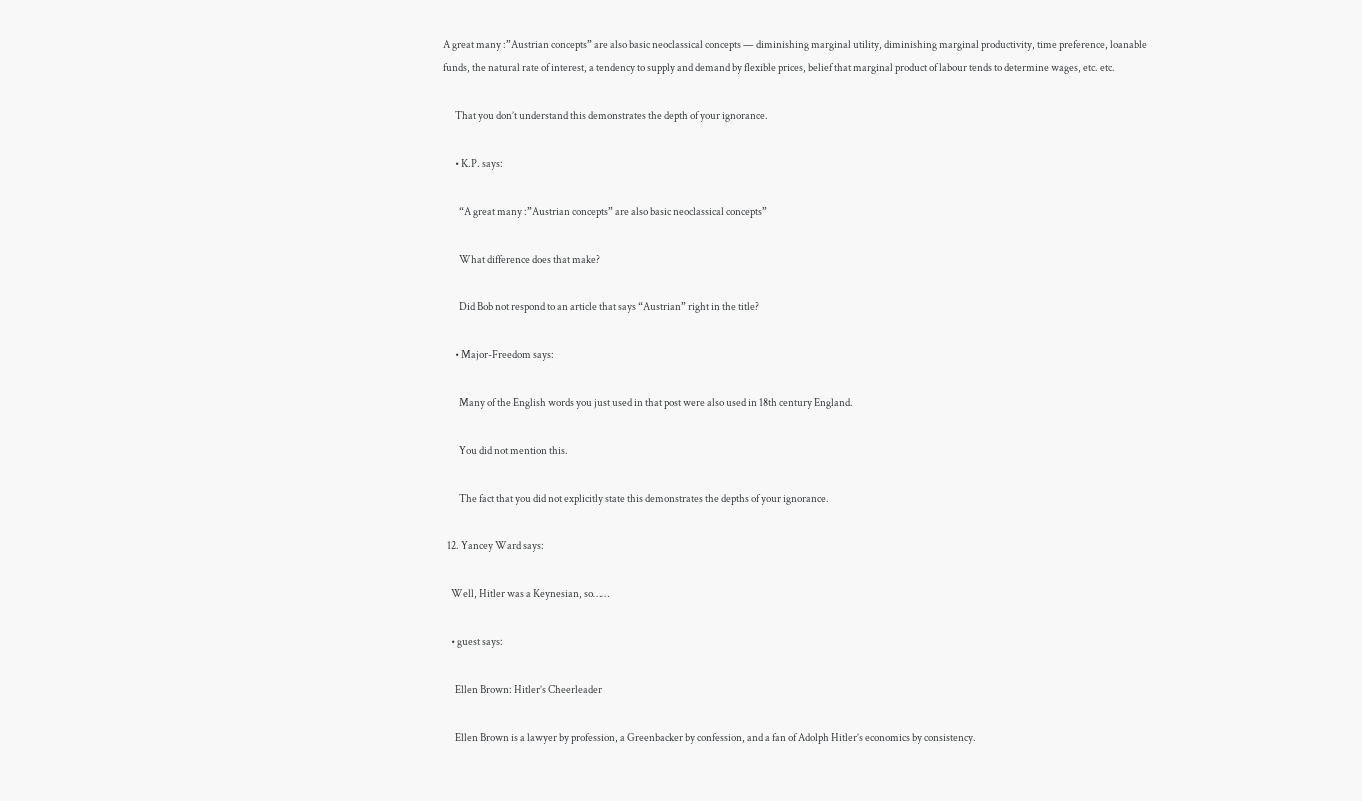A great many :”Austrian concepts” are also basic neoclassical concepts — diminishing marginal utility, diminishing marginal productivity, time preference, loanable funds, the natural rate of interest, a tendency to supply and demand by flexible prices, belief that marginal product of labour tends to determine wages, etc. etc.

      That you don’t understand this demonstrates the depth of your ignorance.

      • K.P. says:

        “A great many :”Austrian concepts” are also basic neoclassical concepts”

        What difference does that make?

        Did Bob not respond to an article that says “Austrian” right in the title?

      • Major-Freedom says:

        Many of the English words you just used in that post were also used in 18th century England.

        You did not mention this.

        The fact that you did not explicitly state this demonstrates the depths of your ignorance.

  12. Yancey Ward says:

    Well, Hitler was a Keynesian, so……

    • guest says:

      Ellen Brown: Hitler’s Cheerleader

      Ellen Brown is a lawyer by profession, a Greenbacker by confession, and a fan of Adolph Hitler’s economics by consistency.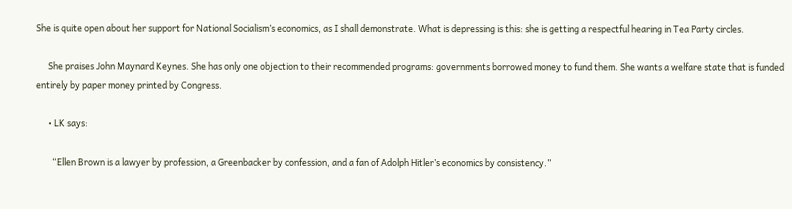She is quite open about her support for National Socialism’s economics, as I shall demonstrate. What is depressing is this: she is getting a respectful hearing in Tea Party circles.

      She praises John Maynard Keynes. She has only one objection to their recommended programs: governments borrowed money to fund them. She wants a welfare state that is funded entirely by paper money printed by Congress.

      • LK says:

        “Ellen Brown is a lawyer by profession, a Greenbacker by confession, and a fan of Adolph Hitler’s economics by consistency.”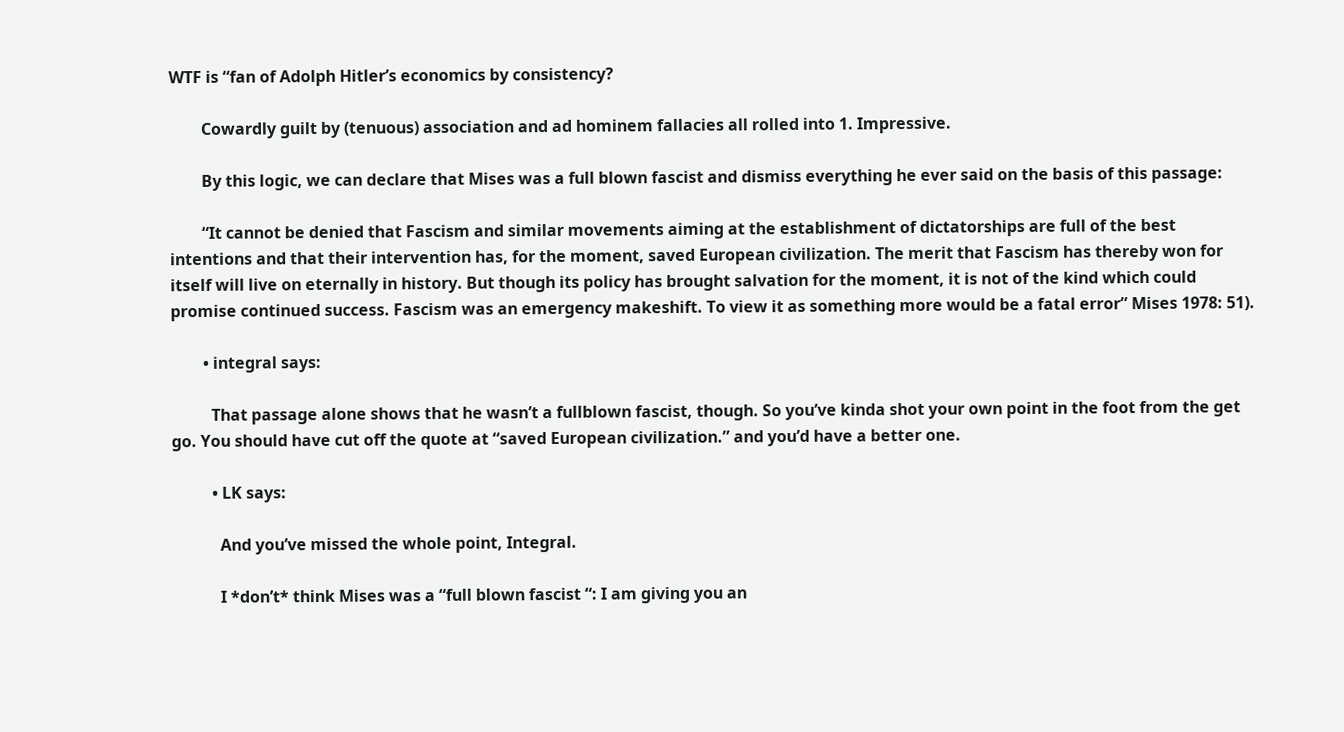WTF is “fan of Adolph Hitler’s economics by consistency?

        Cowardly guilt by (tenuous) association and ad hominem fallacies all rolled into 1. Impressive.

        By this logic, we can declare that Mises was a full blown fascist and dismiss everything he ever said on the basis of this passage:

        “It cannot be denied that Fascism and similar movements aiming at the establishment of dictatorships are full of the best intentions and that their intervention has, for the moment, saved European civilization. The merit that Fascism has thereby won for itself will live on eternally in history. But though its policy has brought salvation for the moment, it is not of the kind which could promise continued success. Fascism was an emergency makeshift. To view it as something more would be a fatal error” Mises 1978: 51).

        • integral says:

          That passage alone shows that he wasn’t a fullblown fascist, though. So you’ve kinda shot your own point in the foot from the get go. You should have cut off the quote at “saved European civilization.” and you’d have a better one.

          • LK says:

            And you’ve missed the whole point, Integral.

            I *don’t* think Mises was a “full blown fascist “: I am giving you an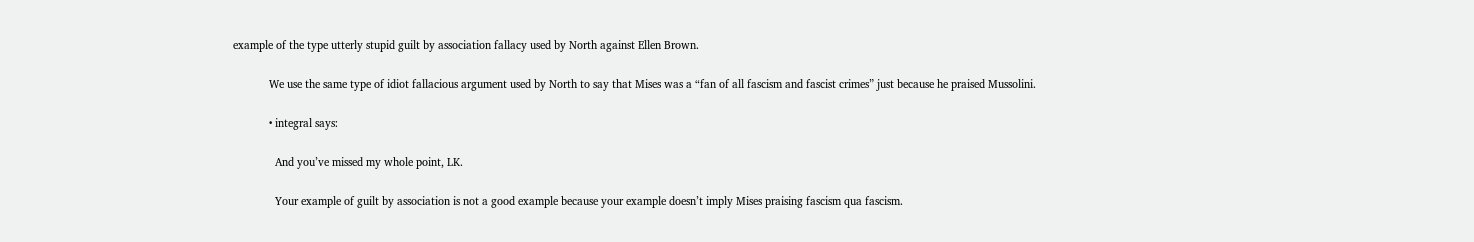example of the type utterly stupid guilt by association fallacy used by North against Ellen Brown.

            We use the same type of idiot fallacious argument used by North to say that Mises was a “fan of all fascism and fascist crimes” just because he praised Mussolini.

            • integral says:

              And you’ve missed my whole point, LK.

              Your example of guilt by association is not a good example because your example doesn’t imply Mises praising fascism qua fascism.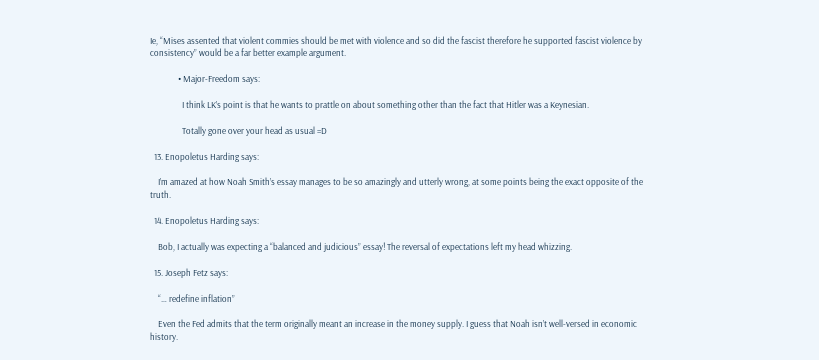Ie, “Mises assented that violent commies should be met with violence and so did the fascist therefore he supported fascist violence by consistency” would be a far better example argument.

              • Major-Freedom says:

                I think LK’s point is that he wants to prattle on about something other than the fact that Hitler was a Keynesian.

                Totally gone over your head as usual =D

  13. Enopoletus Harding says:

    I’m amazed at how Noah Smith’s essay manages to be so amazingly and utterly wrong, at some points being the exact opposite of the truth.

  14. Enopoletus Harding says:

    Bob, I actually was expecting a “balanced and judicious” essay! The reversal of expectations left my head whizzing.

  15. Joseph Fetz says:

    “… redefine inflation”

    Even the Fed admits that the term originally meant an increase in the money supply. I guess that Noah isn’t well-versed in economic history.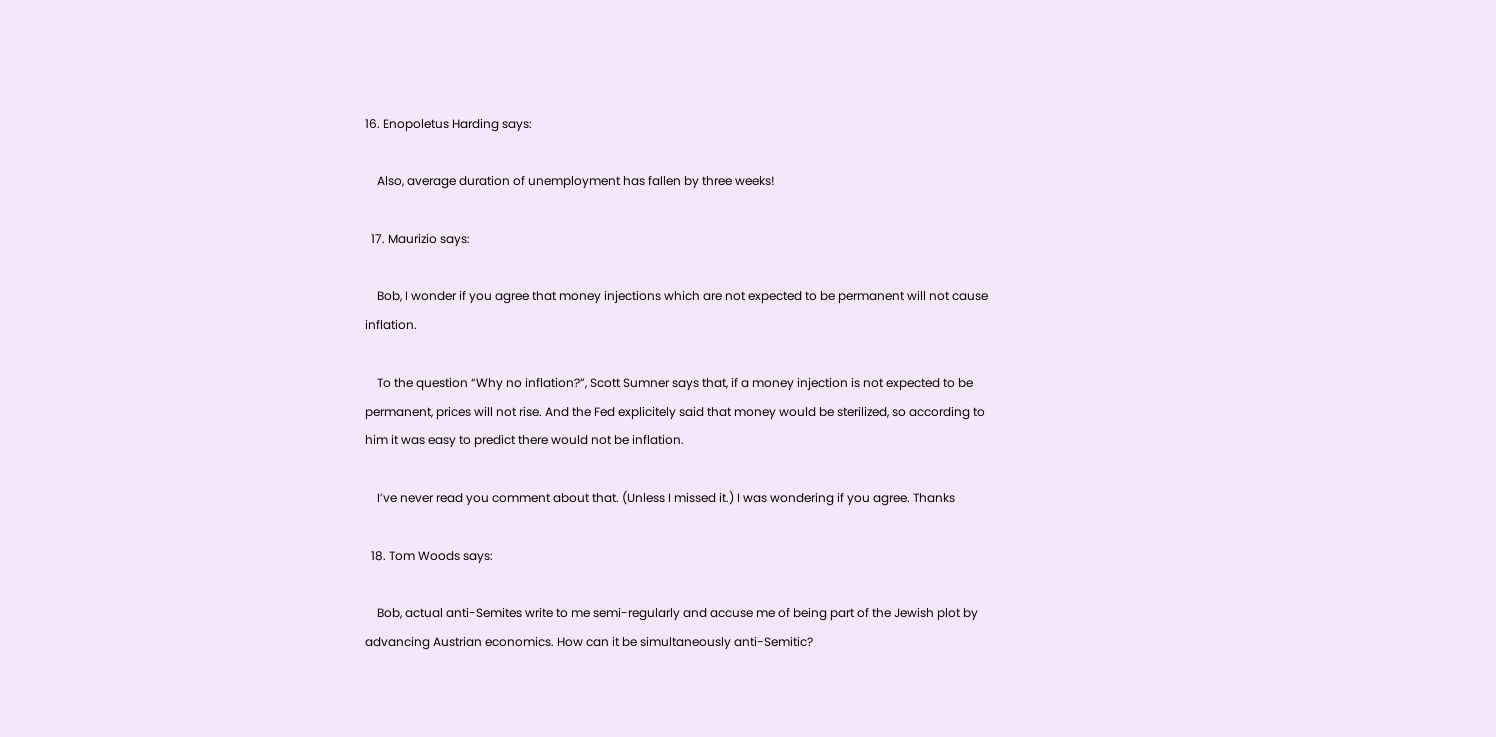16. Enopoletus Harding says:

    Also, average duration of unemployment has fallen by three weeks!

  17. Maurizio says:

    Bob, I wonder if you agree that money injections which are not expected to be permanent will not cause inflation.

    To the question “Why no inflation?”, Scott Sumner says that, if a money injection is not expected to be permanent, prices will not rise. And the Fed explicitely said that money would be sterilized, so according to him it was easy to predict there would not be inflation.

    I’ve never read you comment about that. (Unless I missed it.) I was wondering if you agree. Thanks

  18. Tom Woods says:

    Bob, actual anti-Semites write to me semi-regularly and accuse me of being part of the Jewish plot by advancing Austrian economics. How can it be simultaneously anti-Semitic?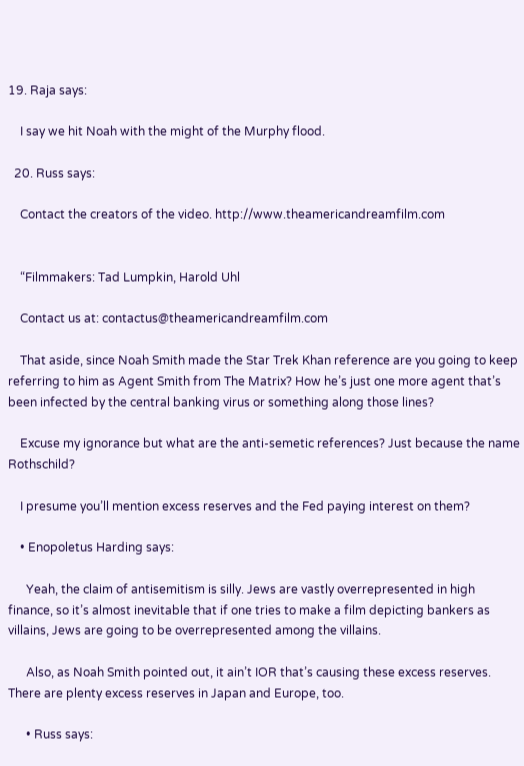19. Raja says:

    I say we hit Noah with the might of the Murphy flood.

  20. Russ says:

    Contact the creators of the video. http://www.theamericandreamfilm.com


    “Filmmakers: Tad Lumpkin, Harold Uhl

    Contact us at: contactus@theamericandreamfilm.com

    That aside, since Noah Smith made the Star Trek Khan reference are you going to keep referring to him as Agent Smith from The Matrix? How he’s just one more agent that’s been infected by the central banking virus or something along those lines?

    Excuse my ignorance but what are the anti-semetic references? Just because the name Rothschild?

    I presume you’ll mention excess reserves and the Fed paying interest on them?

    • Enopoletus Harding says:

      Yeah, the claim of antisemitism is silly. Jews are vastly overrepresented in high finance, so it’s almost inevitable that if one tries to make a film depicting bankers as villains, Jews are going to be overrepresented among the villains.

      Also, as Noah Smith pointed out, it ain’t IOR that’s causing these excess reserves. There are plenty excess reserves in Japan and Europe, too.

      • Russ says: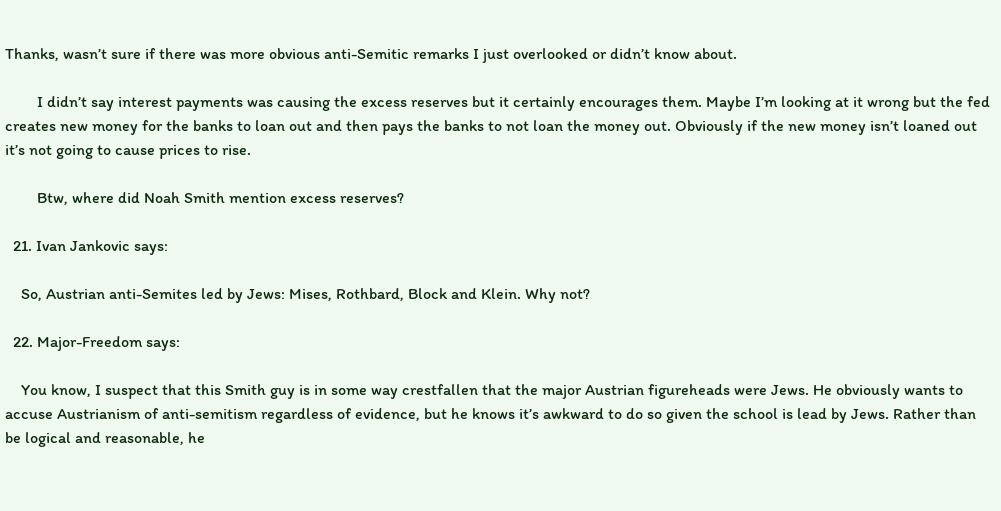Thanks, wasn’t sure if there was more obvious anti-Semitic remarks I just overlooked or didn’t know about.

        I didn’t say interest payments was causing the excess reserves but it certainly encourages them. Maybe I’m looking at it wrong but the fed creates new money for the banks to loan out and then pays the banks to not loan the money out. Obviously if the new money isn’t loaned out it’s not going to cause prices to rise.

        Btw, where did Noah Smith mention excess reserves?

  21. Ivan Jankovic says:

    So, Austrian anti-Semites led by Jews: Mises, Rothbard, Block and Klein. Why not?

  22. Major-Freedom says:

    You know, I suspect that this Smith guy is in some way crestfallen that the major Austrian figureheads were Jews. He obviously wants to accuse Austrianism of anti-semitism regardless of evidence, but he knows it’s awkward to do so given the school is lead by Jews. Rather than be logical and reasonable, he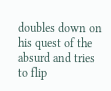doubles down on his quest of the absurd and tries to flip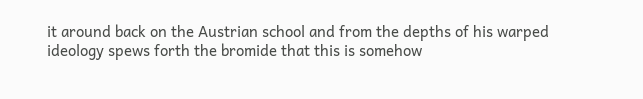it around back on the Austrian school and from the depths of his warped ideology spews forth the bromide that this is somehow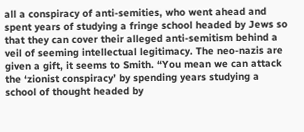all a conspiracy of anti-semities, who went ahead and spent years of studying a fringe school headed by Jews so that they can cover their alleged anti-semitism behind a veil of seeming intellectual legitimacy. The neo-nazis are given a gift, it seems to Smith. “You mean we can attack the ‘zionist conspiracy’ by spending years studying a school of thought headed by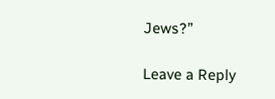Jews?”

Leave a Reply